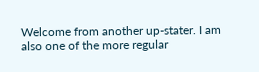Welcome from another up-stater. I am also one of the more regular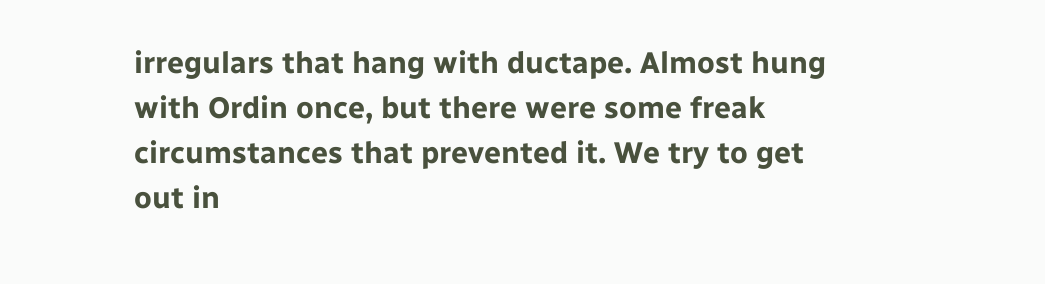irregulars that hang with ductape. Almost hung with Ordin once, but there were some freak circumstances that prevented it. We try to get out in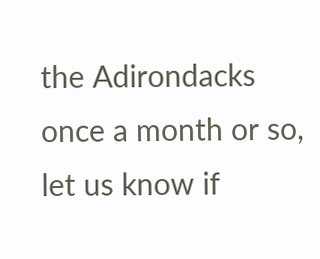the Adirondacks once a month or so, let us know if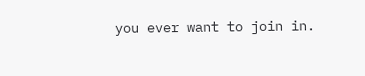you ever want to join in.